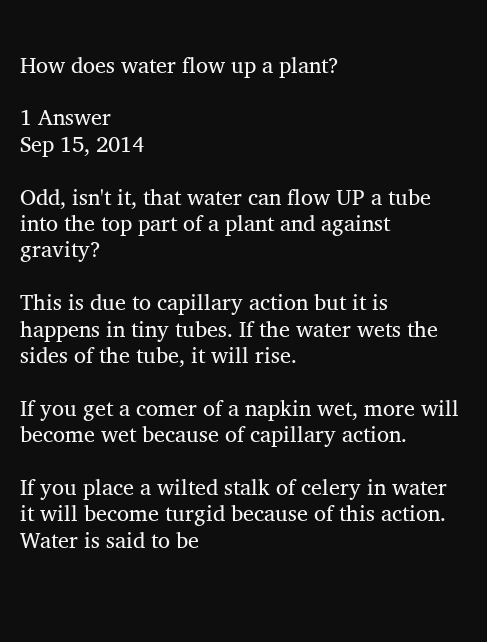How does water flow up a plant?

1 Answer
Sep 15, 2014

Odd, isn't it, that water can flow UP a tube into the top part of a plant and against gravity?

This is due to capillary action but it is happens in tiny tubes. If the water wets the sides of the tube, it will rise.

If you get a comer of a napkin wet, more will become wet because of capillary action.

If you place a wilted stalk of celery in water it will become turgid because of this action. Water is said to be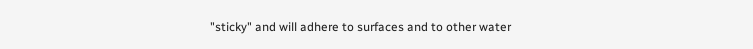"sticky" and will adhere to surfaces and to other water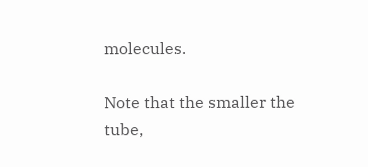molecules.

Note that the smaller the tube,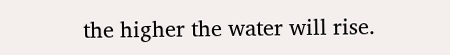the higher the water will rise.